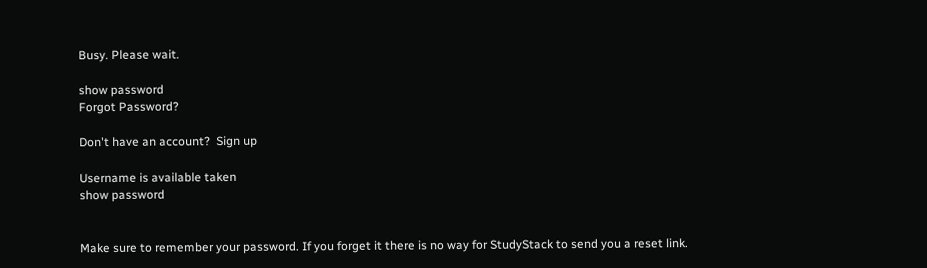Busy. Please wait.

show password
Forgot Password?

Don't have an account?  Sign up

Username is available taken
show password


Make sure to remember your password. If you forget it there is no way for StudyStack to send you a reset link.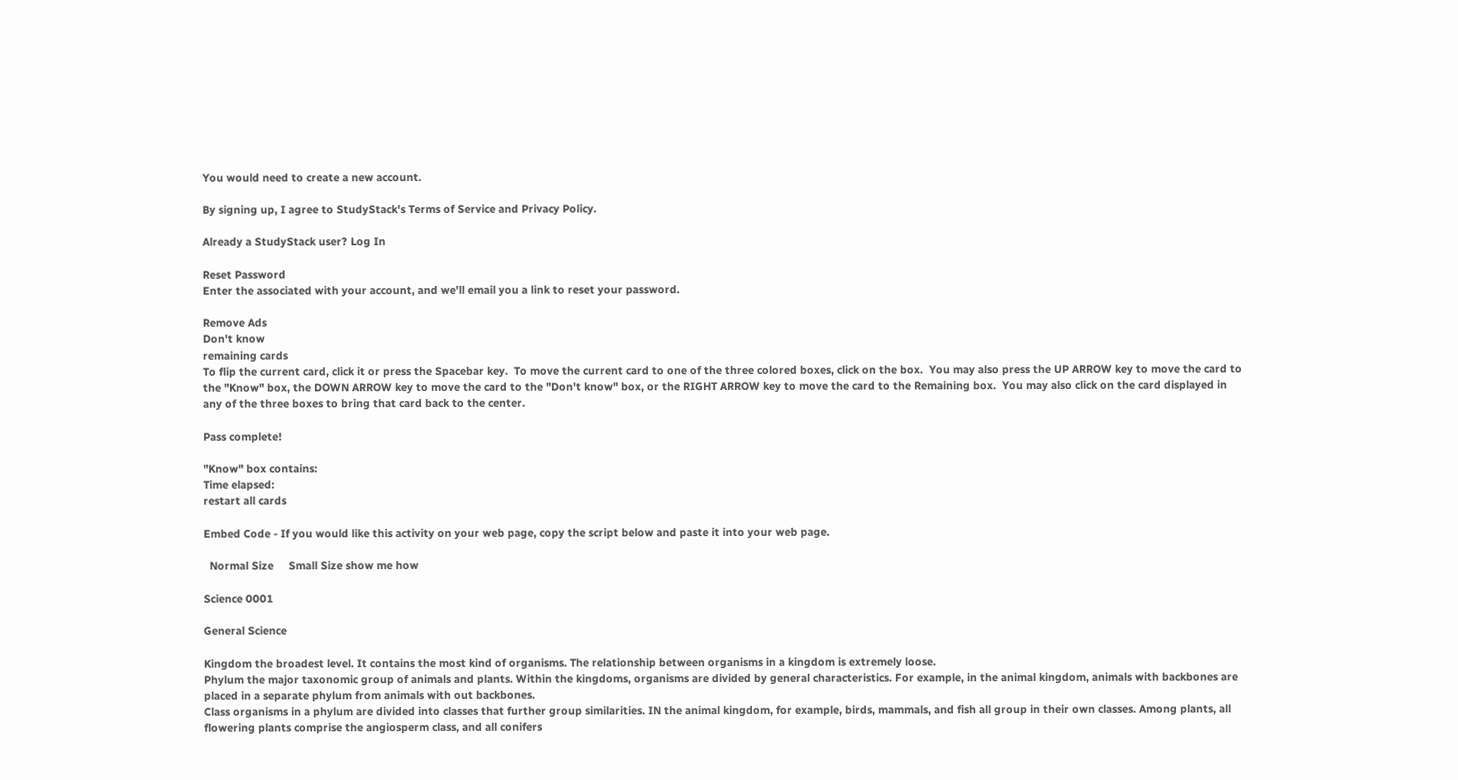You would need to create a new account.

By signing up, I agree to StudyStack's Terms of Service and Privacy Policy.

Already a StudyStack user? Log In

Reset Password
Enter the associated with your account, and we'll email you a link to reset your password.

Remove Ads
Don't know
remaining cards
To flip the current card, click it or press the Spacebar key.  To move the current card to one of the three colored boxes, click on the box.  You may also press the UP ARROW key to move the card to the "Know" box, the DOWN ARROW key to move the card to the "Don't know" box, or the RIGHT ARROW key to move the card to the Remaining box.  You may also click on the card displayed in any of the three boxes to bring that card back to the center.

Pass complete!

"Know" box contains:
Time elapsed:
restart all cards

Embed Code - If you would like this activity on your web page, copy the script below and paste it into your web page.

  Normal Size     Small Size show me how

Science 0001

General Science

Kingdom the broadest level. It contains the most kind of organisms. The relationship between organisms in a kingdom is extremely loose.
Phylum the major taxonomic group of animals and plants. Within the kingdoms, organisms are divided by general characteristics. For example, in the animal kingdom, animals with backbones are placed in a separate phylum from animals with out backbones.
Class organisms in a phylum are divided into classes that further group similarities. IN the animal kingdom, for example, birds, mammals, and fish all group in their own classes. Among plants, all flowering plants comprise the angiosperm class, and all conifers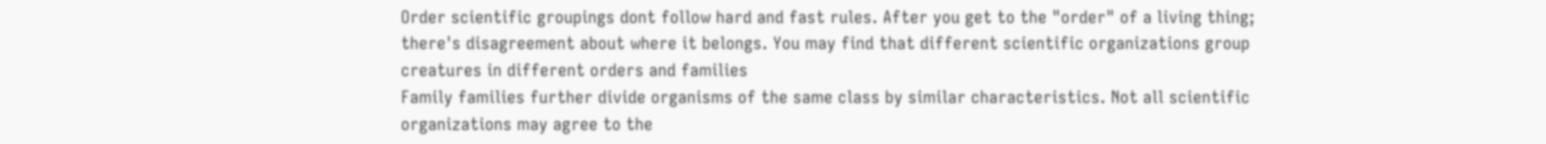Order scientific groupings dont follow hard and fast rules. After you get to the "order" of a living thing; there's disagreement about where it belongs. You may find that different scientific organizations group creatures in different orders and families
Family families further divide organisms of the same class by similar characteristics. Not all scientific organizations may agree to the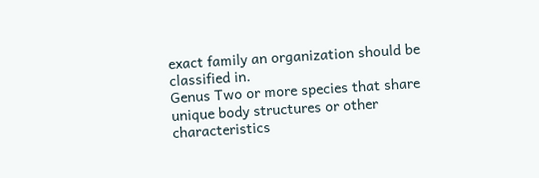exact family an organization should be classified in.
Genus Two or more species that share unique body structures or other characteristics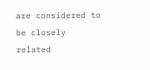are considered to be closely related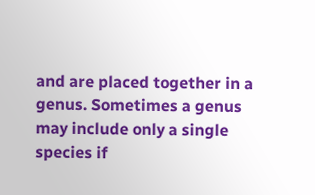and are placed together in a genus. Sometimes a genus may include only a single species if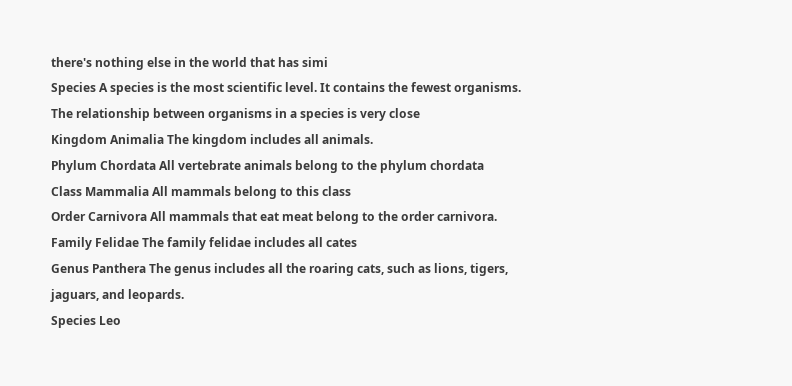there's nothing else in the world that has simi
Species A species is the most scientific level. It contains the fewest organisms. The relationship between organisms in a species is very close
Kingdom Animalia The kingdom includes all animals.
Phylum Chordata All vertebrate animals belong to the phylum chordata
Class Mammalia All mammals belong to this class
Order Carnivora All mammals that eat meat belong to the order carnivora.
Family Felidae The family felidae includes all cates
Genus Panthera The genus includes all the roaring cats, such as lions, tigers, jaguars, and leopards.
Species Leo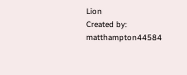Lion
Created by: matthampton44584